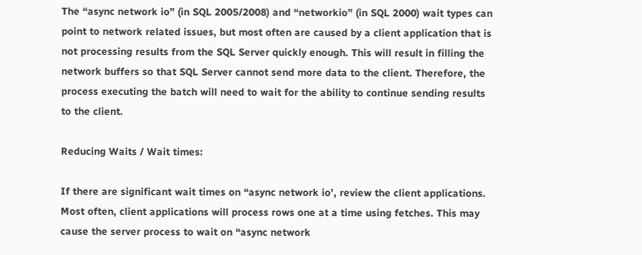The “async network io” (in SQL 2005/2008) and “networkio” (in SQL 2000) wait types can point to network related issues, but most often are caused by a client application that is not processing results from the SQL Server quickly enough. This will result in filling the network buffers so that SQL Server cannot send more data to the client. Therefore, the process executing the batch will need to wait for the ability to continue sending results to the client.

Reducing Waits / Wait times:

If there are significant wait times on “async network io’, review the client applications. Most often, client applications will process rows one at a time using fetches. This may cause the server process to wait on “async network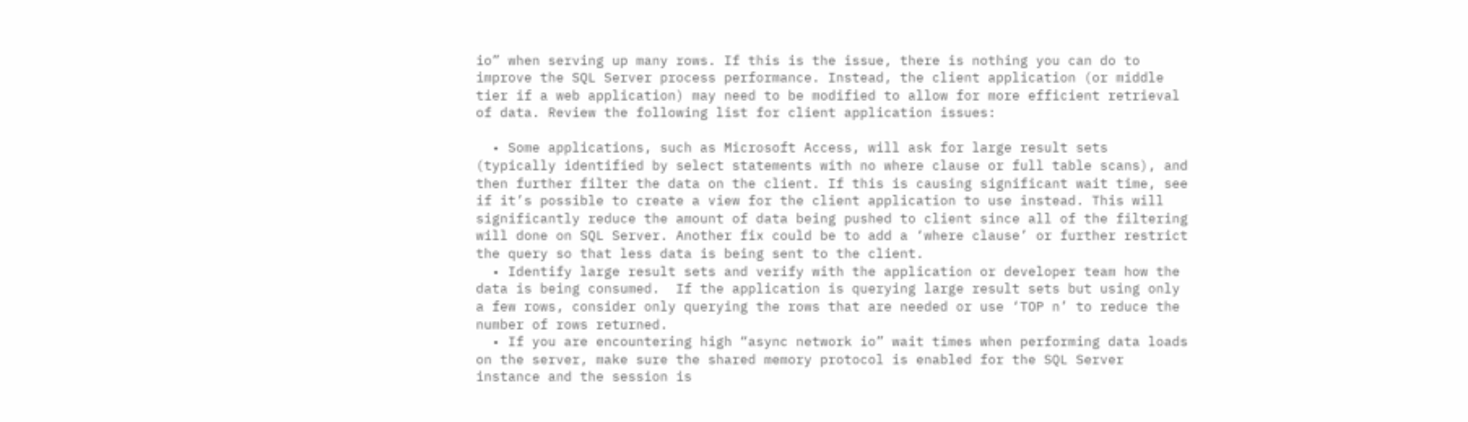io” when serving up many rows. If this is the issue, there is nothing you can do to improve the SQL Server process performance. Instead, the client application (or middle tier if a web application) may need to be modified to allow for more efficient retrieval of data. Review the following list for client application issues:

  • Some applications, such as Microsoft Access, will ask for large result sets (typically identified by select statements with no where clause or full table scans), and then further filter the data on the client. If this is causing significant wait time, see if it’s possible to create a view for the client application to use instead. This will significantly reduce the amount of data being pushed to client since all of the filtering will done on SQL Server. Another fix could be to add a ‘where clause’ or further restrict the query so that less data is being sent to the client.
  • Identify large result sets and verify with the application or developer team how the data is being consumed.  If the application is querying large result sets but using only a few rows, consider only querying the rows that are needed or use ‘TOP n’ to reduce the number of rows returned.
  • If you are encountering high “async network io” wait times when performing data loads on the server, make sure the shared memory protocol is enabled for the SQL Server instance and the session is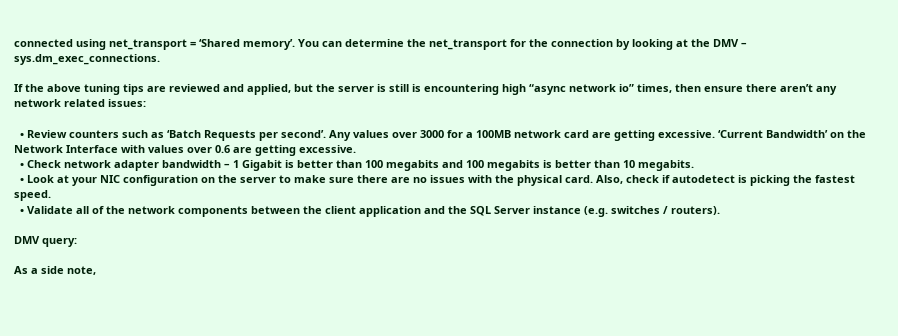connected using net_transport = ‘Shared memory’. You can determine the net_transport for the connection by looking at the DMV – sys.dm_exec_connections.

If the above tuning tips are reviewed and applied, but the server is still is encountering high “async network io” times, then ensure there aren’t any network related issues:

  • Review counters such as ‘Batch Requests per second’. Any values over 3000 for a 100MB network card are getting excessive. ‘Current Bandwidth’ on the Network Interface with values over 0.6 are getting excessive.
  • Check network adapter bandwidth – 1 Gigabit is better than 100 megabits and 100 megabits is better than 10 megabits.
  • Look at your NIC configuration on the server to make sure there are no issues with the physical card. Also, check if autodetect is picking the fastest speed.
  • Validate all of the network components between the client application and the SQL Server instance (e.g. switches / routers).

DMV query:

As a side note,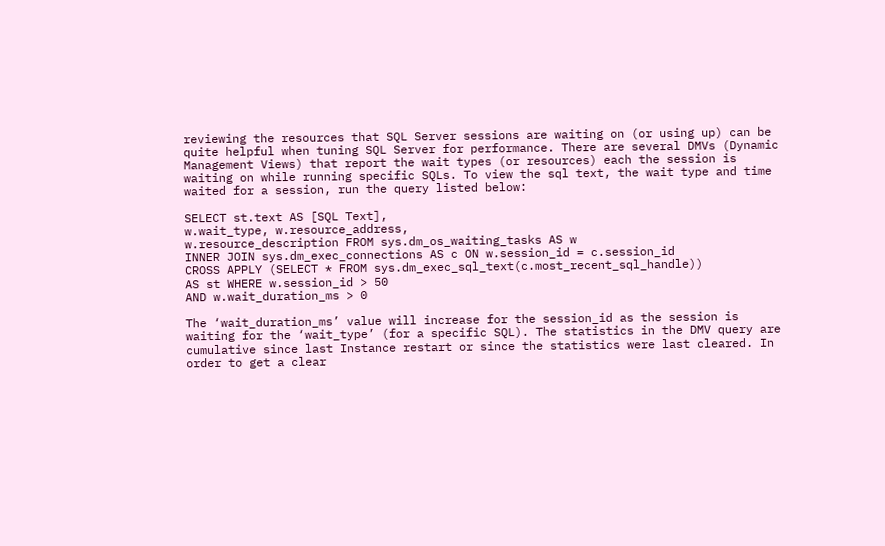reviewing the resources that SQL Server sessions are waiting on (or using up) can be quite helpful when tuning SQL Server for performance. There are several DMVs (Dynamic Management Views) that report the wait types (or resources) each the session is waiting on while running specific SQLs. To view the sql text, the wait type and time waited for a session, run the query listed below:

SELECT st.text AS [SQL Text],
w.wait_type, w.resource_address,
w.resource_description FROM sys.dm_os_waiting_tasks AS w
INNER JOIN sys.dm_exec_connections AS c ON w.session_id = c.session_id
CROSS APPLY (SELECT * FROM sys.dm_exec_sql_text(c.most_recent_sql_handle))
AS st WHERE w.session_id > 50
AND w.wait_duration_ms > 0

The ‘wait_duration_ms’ value will increase for the session_id as the session is waiting for the ‘wait_type’ (for a specific SQL). The statistics in the DMV query are cumulative since last Instance restart or since the statistics were last cleared. In order to get a clear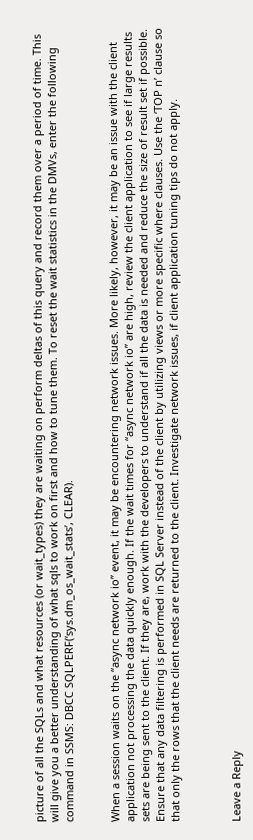picture of all the SQLs and what resources (or wait_types) they are waiting on perform deltas of this query and record them over a period of time. This will give you a better understanding of what sqls to work on first and how to tune them. To reset the wait statistics in the DMVs, enter the following command in SSMS: DBCC SQLPERF(‘sys.dm_os_wait_stats’, CLEAR).


When a session waits on the “async network io” event, it may be encountering network issues. More likely, however, it may be an issue with the client application not processing the data quickly enough. If the wait times for “async network io” are high, review the client application to see if large results sets are being sent to the client. If they are, work with the developers to understand if all the data is needed and reduce the size of result set if possible. Ensure that any data filtering is performed in SQL Server instead of the client by utilizing views or more specific where clauses. Use the ‘TOP n’ clause so that only the rows that the client needs are returned to the client. Investigate network issues, if client application tuning tips do not apply.



Leave a Reply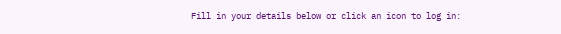Fill in your details below or click an icon to log in: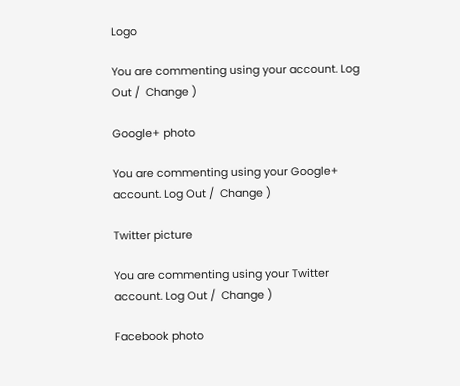Logo

You are commenting using your account. Log Out /  Change )

Google+ photo

You are commenting using your Google+ account. Log Out /  Change )

Twitter picture

You are commenting using your Twitter account. Log Out /  Change )

Facebook photo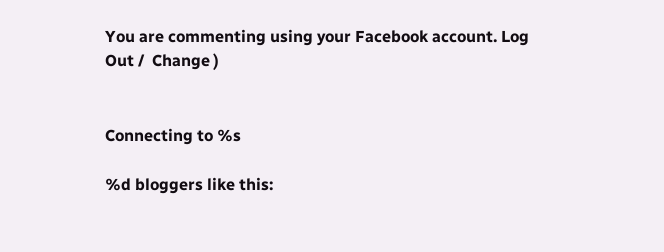You are commenting using your Facebook account. Log Out /  Change )


Connecting to %s

%d bloggers like this: